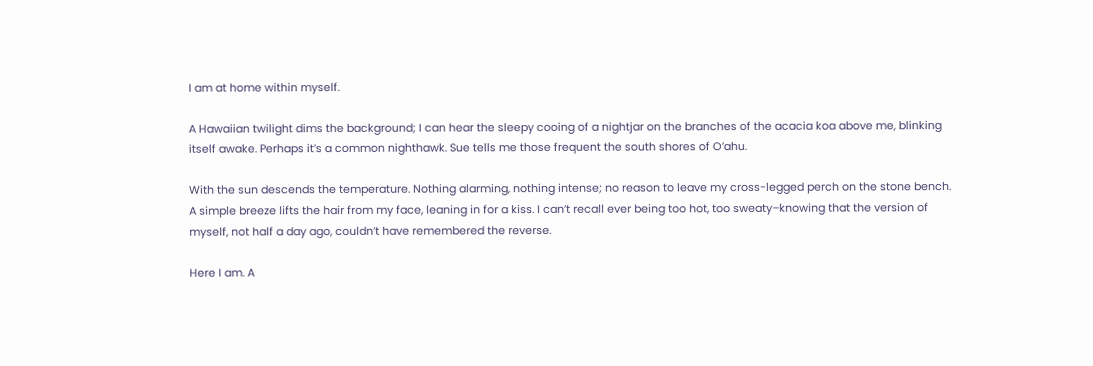I am at home within myself.

A Hawaiian twilight dims the background; I can hear the sleepy cooing of a nightjar on the branches of the acacia koa above me, blinking itself awake. Perhaps it’s a common nighthawk. Sue tells me those frequent the south shores of O’ahu.

With the sun descends the temperature. Nothing alarming, nothing intense; no reason to leave my cross-legged perch on the stone bench. A simple breeze lifts the hair from my face, leaning in for a kiss. I can’t recall ever being too hot, too sweaty–knowing that the version of myself, not half a day ago, couldn’t have remembered the reverse.

Here I am. A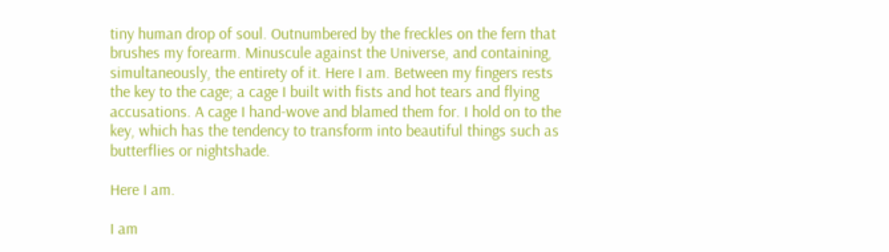tiny human drop of soul. Outnumbered by the freckles on the fern that brushes my forearm. Minuscule against the Universe, and containing, simultaneously, the entirety of it. Here I am. Between my fingers rests the key to the cage; a cage I built with fists and hot tears and flying accusations. A cage I hand-wove and blamed them for. I hold on to the key, which has the tendency to transform into beautiful things such as butterflies or nightshade.

Here I am.

I am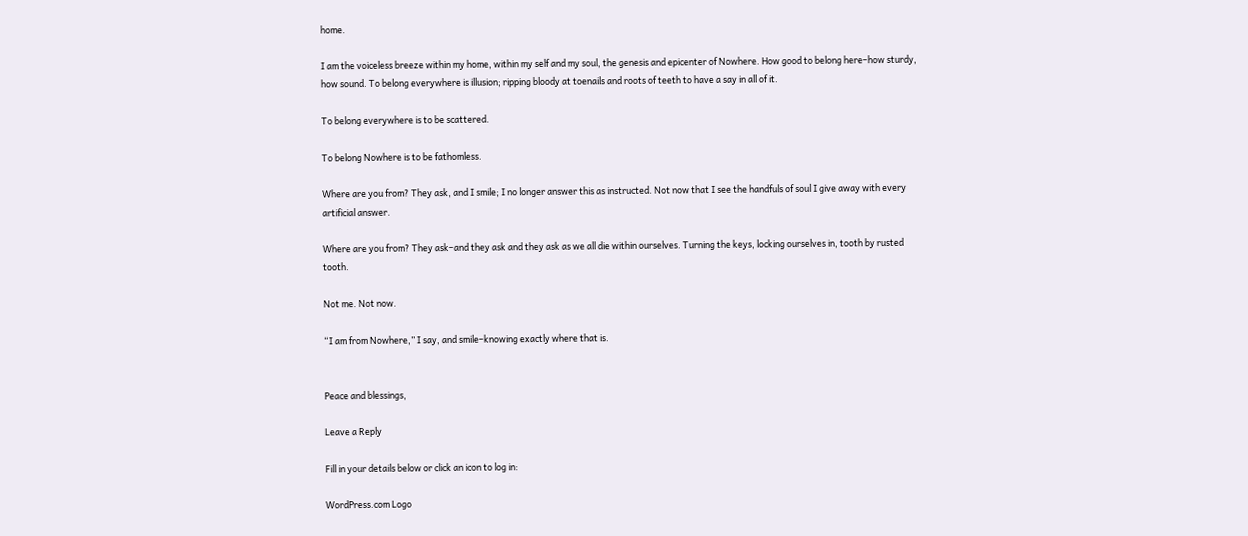home.

I am the voiceless breeze within my home, within my self and my soul, the genesis and epicenter of Nowhere. How good to belong here–how sturdy, how sound. To belong everywhere is illusion; ripping bloody at toenails and roots of teeth to have a say in all of it.

To belong everywhere is to be scattered.

To belong Nowhere is to be fathomless.

Where are you from? They ask, and I smile; I no longer answer this as instructed. Not now that I see the handfuls of soul I give away with every artificial answer.

Where are you from? They ask–and they ask and they ask as we all die within ourselves. Turning the keys, locking ourselves in, tooth by rusted tooth.

Not me. Not now.

“I am from Nowhere,” I say, and smile–knowing exactly where that is.


Peace and blessings,

Leave a Reply

Fill in your details below or click an icon to log in:

WordPress.com Logo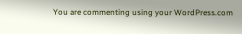You are commenting using your WordPress.com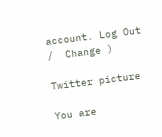account. Log Out /  Change )

Twitter picture

You are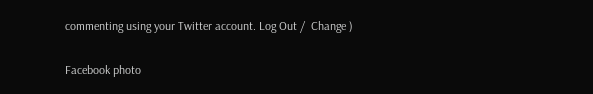commenting using your Twitter account. Log Out /  Change )

Facebook photo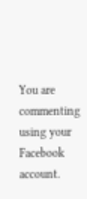You are commenting using your Facebook account.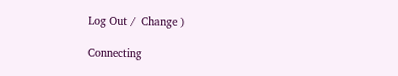Log Out /  Change )

Connecting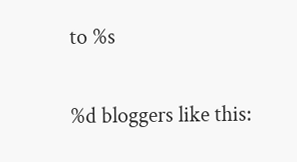to %s

%d bloggers like this: